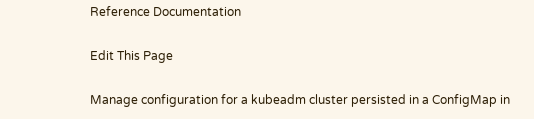Reference Documentation

Edit This Page

Manage configuration for a kubeadm cluster persisted in a ConfigMap in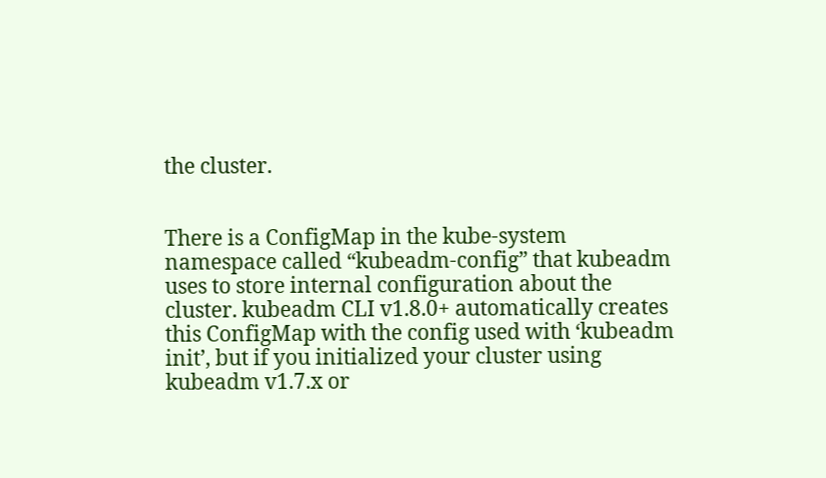the cluster.


There is a ConfigMap in the kube-system namespace called “kubeadm-config” that kubeadm uses to store internal configuration about the cluster. kubeadm CLI v1.8.0+ automatically creates this ConfigMap with the config used with ‘kubeadm init’, but if you initialized your cluster using kubeadm v1.7.x or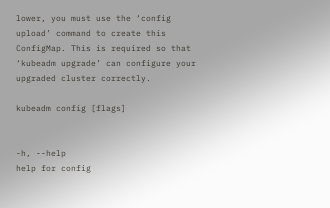lower, you must use the ‘config upload’ command to create this ConfigMap. This is required so that ‘kubeadm upgrade’ can configure your upgraded cluster correctly.

kubeadm config [flags]


-h, --help
help for config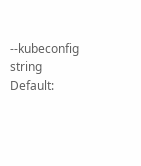--kubeconfig string     Default: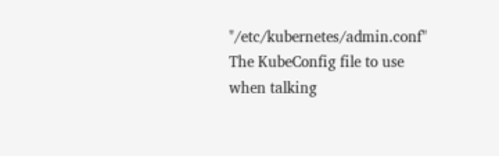"/etc/kubernetes/admin.conf"
The KubeConfig file to use when talking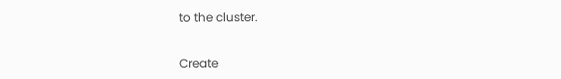to the cluster.


Create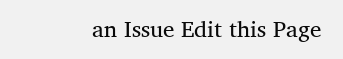an Issue Edit this Page